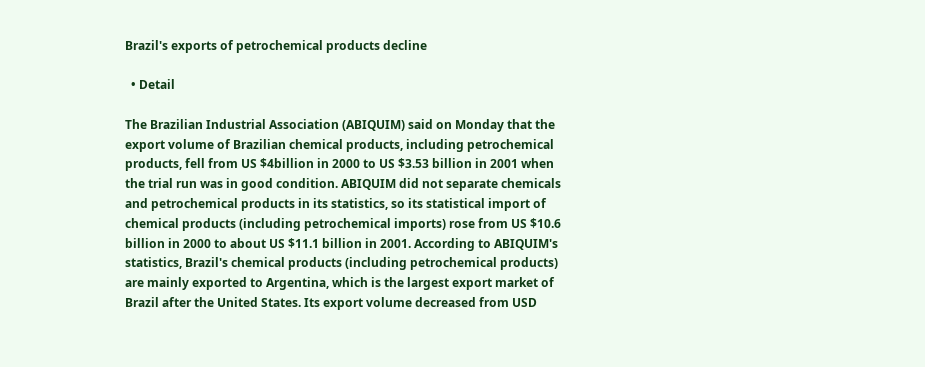Brazil's exports of petrochemical products decline

  • Detail

The Brazilian Industrial Association (ABIQUIM) said on Monday that the export volume of Brazilian chemical products, including petrochemical products, fell from US $4billion in 2000 to US $3.53 billion in 2001 when the trial run was in good condition. ABIQUIM did not separate chemicals and petrochemical products in its statistics, so its statistical import of chemical products (including petrochemical imports) rose from US $10.6 billion in 2000 to about US $11.1 billion in 2001. According to ABIQUIM's statistics, Brazil's chemical products (including petrochemical products) are mainly exported to Argentina, which is the largest export market of Brazil after the United States. Its export volume decreased from USD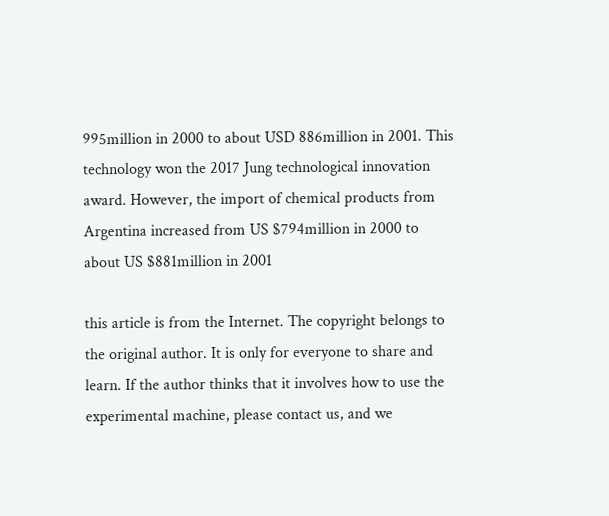995million in 2000 to about USD 886million in 2001. This technology won the 2017 Jung technological innovation award. However, the import of chemical products from Argentina increased from US $794million in 2000 to about US $881million in 2001

this article is from the Internet. The copyright belongs to the original author. It is only for everyone to share and learn. If the author thinks that it involves how to use the experimental machine, please contact us, and we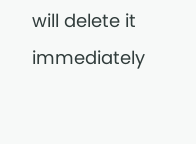will delete it immediately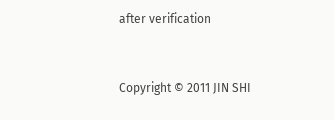after verification


Copyright © 2011 JIN SHI